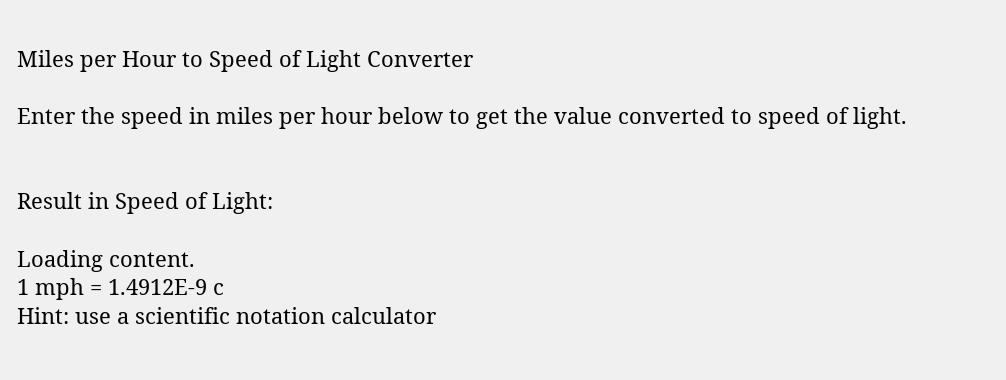Miles per Hour to Speed of Light Converter

Enter the speed in miles per hour below to get the value converted to speed of light.


Result in Speed of Light:

Loading content.
1 mph = 1.4912E-9 c
Hint: use a scientific notation calculator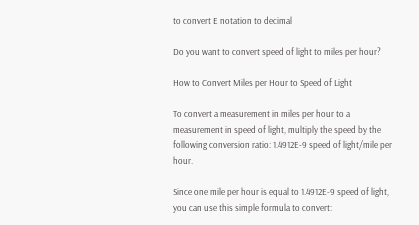to convert E notation to decimal

Do you want to convert speed of light to miles per hour?

How to Convert Miles per Hour to Speed of Light

To convert a measurement in miles per hour to a measurement in speed of light, multiply the speed by the following conversion ratio: 1.4912E-9 speed of light/mile per hour.

Since one mile per hour is equal to 1.4912E-9 speed of light, you can use this simple formula to convert: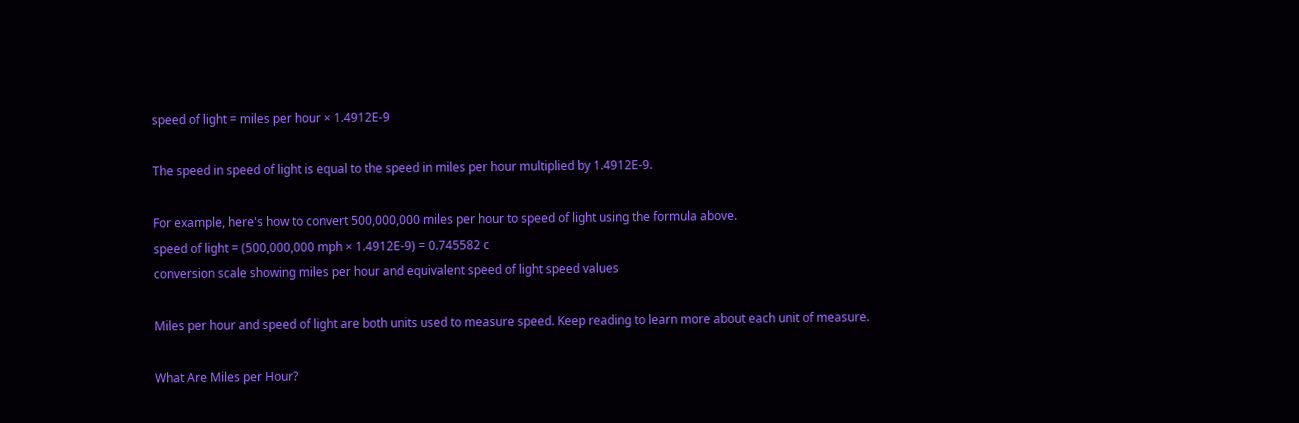speed of light = miles per hour × 1.4912E-9

The speed in speed of light is equal to the speed in miles per hour multiplied by 1.4912E-9.

For example, here's how to convert 500,000,000 miles per hour to speed of light using the formula above.
speed of light = (500,000,000 mph × 1.4912E-9) = 0.745582 c
conversion scale showing miles per hour and equivalent speed of light speed values

Miles per hour and speed of light are both units used to measure speed. Keep reading to learn more about each unit of measure.

What Are Miles per Hour?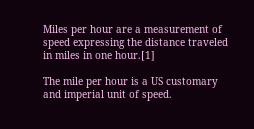Miles per hour are a measurement of speed expressing the distance traveled in miles in one hour.[1]

The mile per hour is a US customary and imperial unit of speed.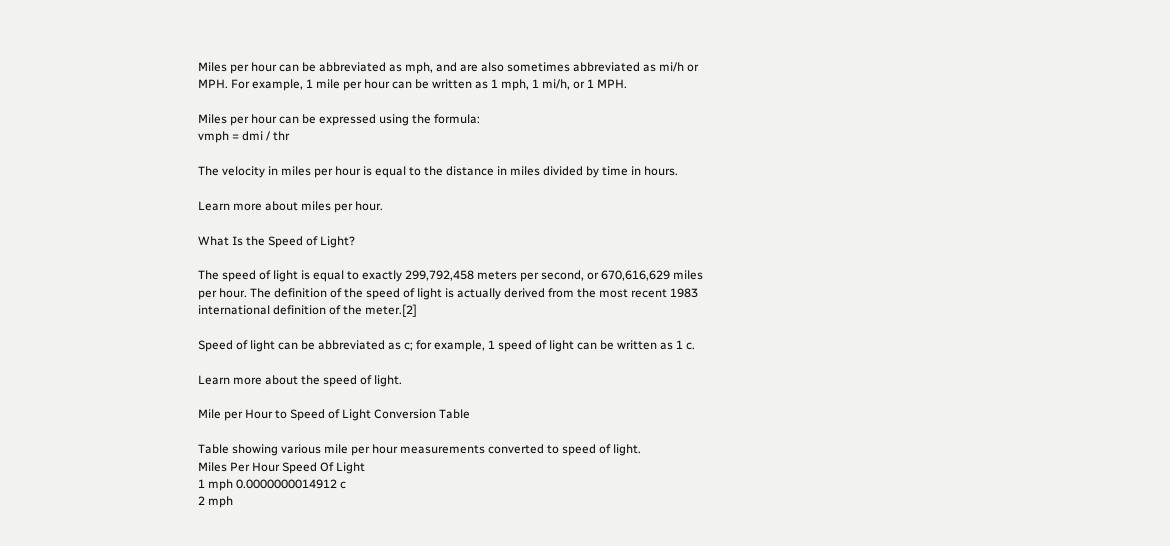Miles per hour can be abbreviated as mph, and are also sometimes abbreviated as mi/h or MPH. For example, 1 mile per hour can be written as 1 mph, 1 mi/h, or 1 MPH.

Miles per hour can be expressed using the formula:
vmph = dmi / thr

The velocity in miles per hour is equal to the distance in miles divided by time in hours.

Learn more about miles per hour.

What Is the Speed of Light?

The speed of light is equal to exactly 299,792,458 meters per second, or 670,616,629 miles per hour. The definition of the speed of light is actually derived from the most recent 1983 international definition of the meter.[2]

Speed of light can be abbreviated as c; for example, 1 speed of light can be written as 1 c.

Learn more about the speed of light.

Mile per Hour to Speed of Light Conversion Table

Table showing various mile per hour measurements converted to speed of light.
Miles Per Hour Speed Of Light
1 mph 0.0000000014912 c
2 mph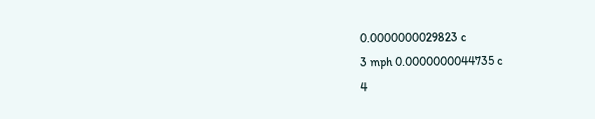0.0000000029823 c
3 mph 0.0000000044735 c
4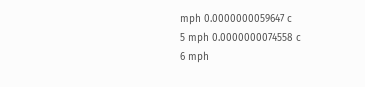mph 0.0000000059647 c
5 mph 0.0000000074558 c
6 mph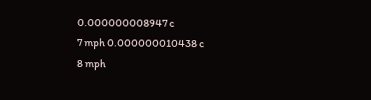0.000000008947 c
7 mph 0.000000010438 c
8 mph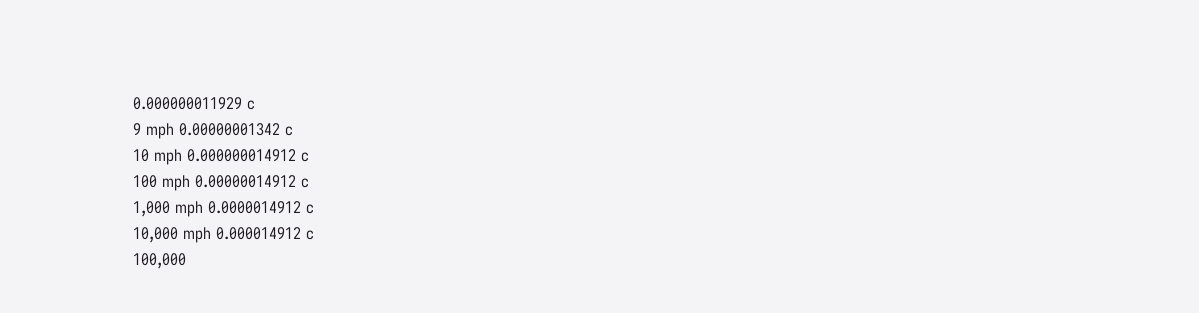0.000000011929 c
9 mph 0.00000001342 c
10 mph 0.000000014912 c
100 mph 0.00000014912 c
1,000 mph 0.0000014912 c
10,000 mph 0.000014912 c
100,000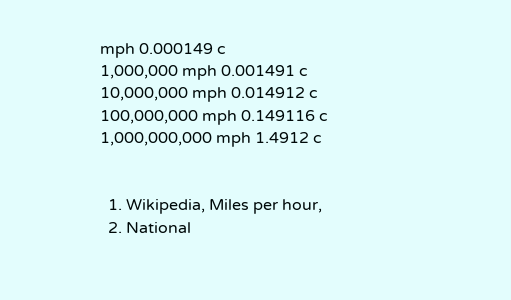mph 0.000149 c
1,000,000 mph 0.001491 c
10,000,000 mph 0.014912 c
100,000,000 mph 0.149116 c
1,000,000,000 mph 1.4912 c


  1. Wikipedia, Miles per hour,
  2. National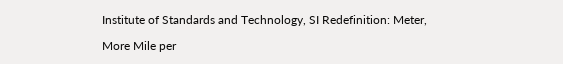Institute of Standards and Technology, SI Redefinition: Meter,

More Mile per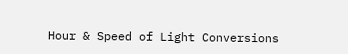Hour & Speed of Light Conversions